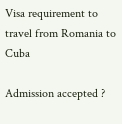Visa requirement to travel from Romania to Cuba

Admission accepted ?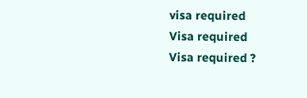visa required
Visa required
Visa required ?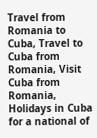Travel from Romania to Cuba, Travel to Cuba from Romania, Visit Cuba from Romania, Holidays in Cuba for a national of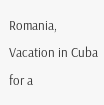Romania, Vacation in Cuba for a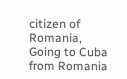citizen of Romania, Going to Cuba from Romania